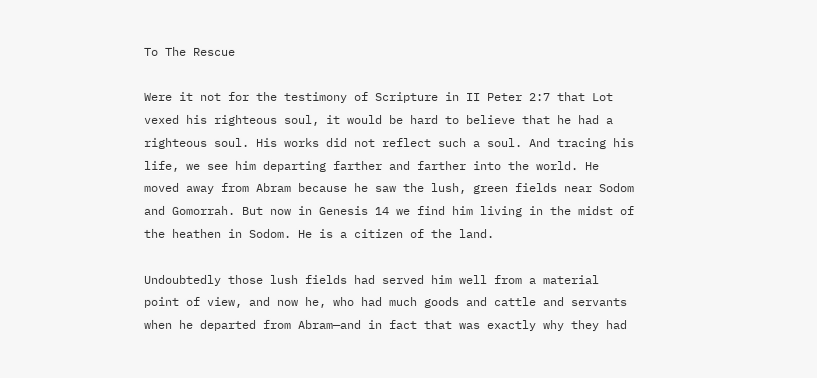To The Rescue

Were it not for the testimony of Scripture in II Peter 2:7 that Lot vexed his righteous soul, it would be hard to believe that he had a righteous soul. His works did not reflect such a soul. And tracing his life, we see him departing farther and farther into the world. He moved away from Abram because he saw the lush, green fields near Sodom and Gomorrah. But now in Genesis 14 we find him living in the midst of the heathen in Sodom. He is a citizen of the land.

Undoubtedly those lush fields had served him well from a material point of view, and now he, who had much goods and cattle and servants when he departed from Abram—and in fact that was exactly why they had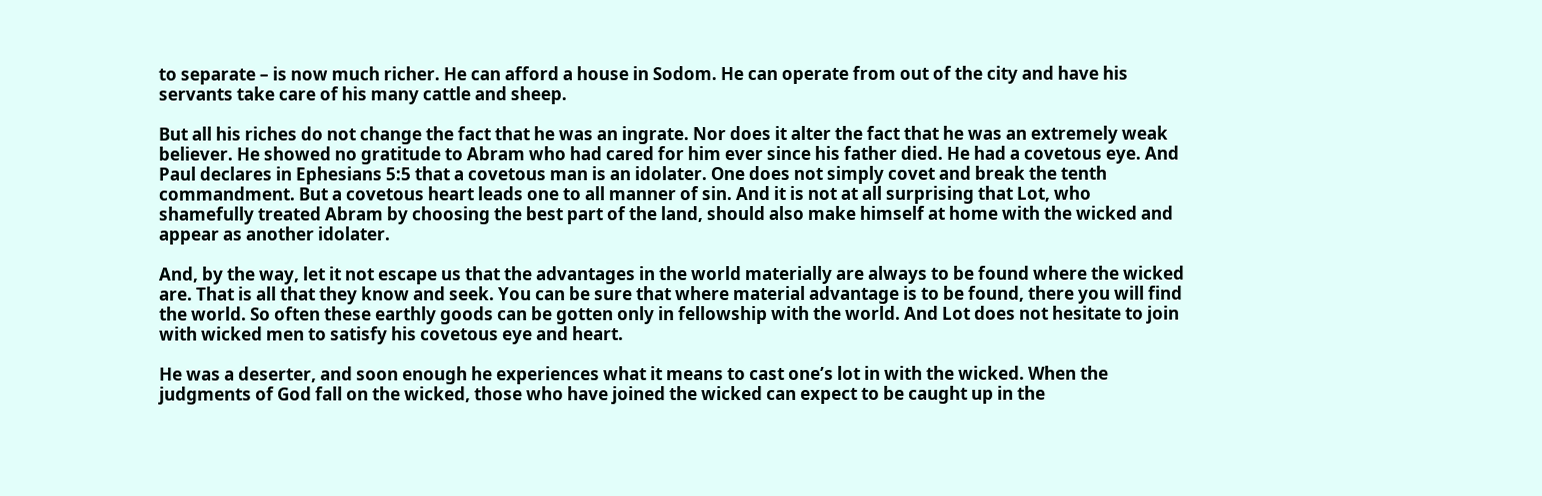to separate – is now much richer. He can afford a house in Sodom. He can operate from out of the city and have his servants take care of his many cattle and sheep.

But all his riches do not change the fact that he was an ingrate. Nor does it alter the fact that he was an extremely weak believer. He showed no gratitude to Abram who had cared for him ever since his father died. He had a covetous eye. And Paul declares in Ephesians 5:5 that a covetous man is an idolater. One does not simply covet and break the tenth commandment. But a covetous heart leads one to all manner of sin. And it is not at all surprising that Lot, who shamefully treated Abram by choosing the best part of the land, should also make himself at home with the wicked and appear as another idolater.

And, by the way, let it not escape us that the advantages in the world materially are always to be found where the wicked are. That is all that they know and seek. You can be sure that where material advantage is to be found, there you will find the world. So often these earthly goods can be gotten only in fellowship with the world. And Lot does not hesitate to join with wicked men to satisfy his covetous eye and heart.

He was a deserter, and soon enough he experiences what it means to cast one’s lot in with the wicked. When the judgments of God fall on the wicked, those who have joined the wicked can expect to be caught up in the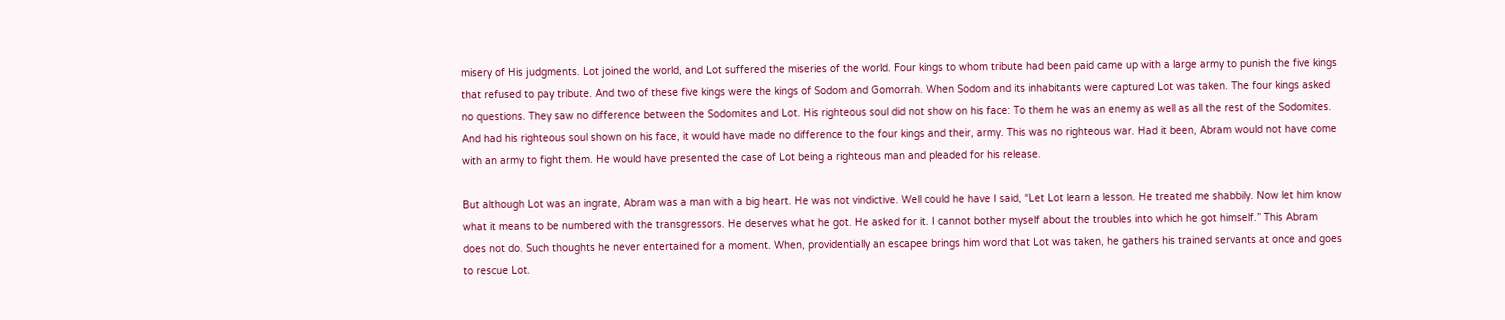misery of His judgments. Lot joined the world, and Lot suffered the miseries of the world. Four kings to whom tribute had been paid came up with a large army to punish the five kings that refused to pay tribute. And two of these five kings were the kings of Sodom and Gomorrah. When Sodom and its inhabitants were captured Lot was taken. The four kings asked no questions. They saw no difference between the Sodomites and Lot. His righteous soul did not show on his face: To them he was an enemy as well as all the rest of the Sodomites. And had his righteous soul shown on his face, it would have made no difference to the four kings and their, army. This was no righteous war. Had it been, Abram would not have come with an army to fight them. He would have presented the case of Lot being a righteous man and pleaded for his release.

But although Lot was an ingrate, Abram was a man with a big heart. He was not vindictive. Well could he have I said, “Let Lot learn a lesson. He treated me shabbily. Now let him know what it means to be numbered with the transgressors. He deserves what he got. He asked for it. I cannot bother myself about the troubles into which he got himself.” This Abram does not do. Such thoughts he never entertained for a moment. When, providentially an escapee brings him word that Lot was taken, he gathers his trained servants at once and goes to rescue Lot.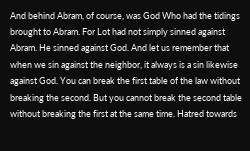And behind Abram, of course, was God Who had the tidings brought to Abram. For Lot had not simply sinned against Abram. He sinned against God. And let us remember that when we sin against the neighbor, it always is a sin likewise against God. You can break the first table of the law without breaking the second. But you cannot break the second table without breaking the first at the same time. Hatred towards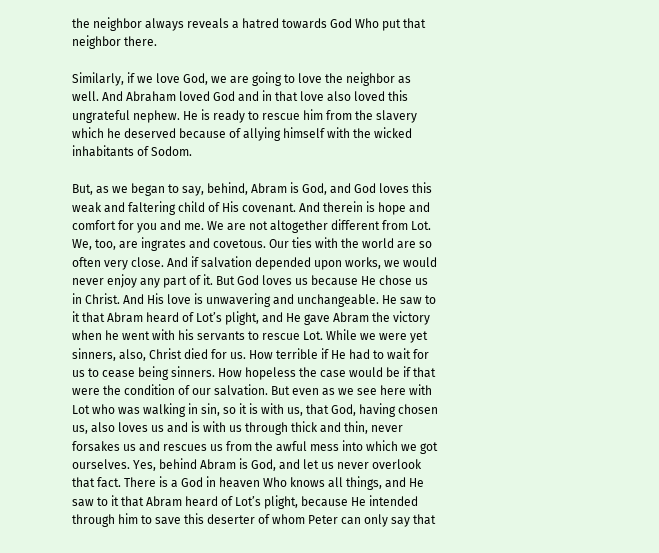the neighbor always reveals a hatred towards God Who put that neighbor there.

Similarly, if we love God, we are going to love the neighbor as well. And Abraham loved God and in that love also loved this ungrateful nephew. He is ready to rescue him from the slavery which he deserved because of allying himself with the wicked inhabitants of Sodom.

But, as we began to say, behind, Abram is God, and God loves this weak and faltering child of His covenant. And therein is hope and comfort for you and me. We are not altogether different from Lot. We, too, are ingrates and covetous. Our ties with the world are so often very close. And if salvation depended upon works, we would never enjoy any part of it. But God loves us because He chose us in Christ. And His love is unwavering and unchangeable. He saw to it that Abram heard of Lot’s plight, and He gave Abram the victory when he went with his servants to rescue Lot. While we were yet sinners, also, Christ died for us. How terrible if He had to wait for us to cease being sinners. How hopeless the case would be if that were the condition of our salvation. But even as we see here with Lot who was walking in sin, so it is with us, that God, having chosen us, also loves us and is with us through thick and thin, never forsakes us and rescues us from the awful mess into which we got ourselves. Yes, behind Abram is God, and let us never overlook that fact. There is a God in heaven Who knows all things, and He saw to it that Abram heard of Lot’s plight, because He intended through him to save this deserter of whom Peter can only say that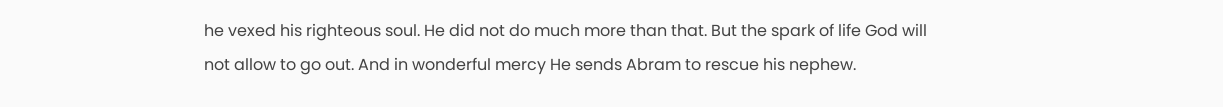he vexed his righteous soul. He did not do much more than that. But the spark of life God will not allow to go out. And in wonderful mercy He sends Abram to rescue his nephew.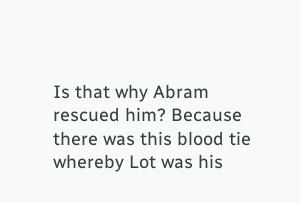Is that why Abram rescued him? Because there was this blood tie whereby Lot was his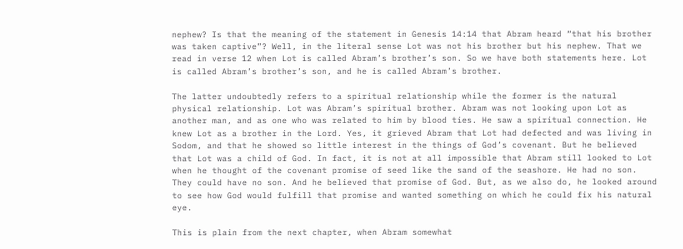nephew? Is that the meaning of the statement in Genesis 14:14 that Abram heard “that his brother was taken captive”? Well, in the literal sense Lot was not his brother but his nephew. That we read in verse 12 when Lot is called Abram’s brother’s son. So we have both statements here. Lot is called Abram’s brother’s son, and he is called Abram’s brother.

The latter undoubtedly refers to a spiritual relationship while the former is the natural physical relationship. Lot was Abram’s spiritual brother. Abram was not looking upon Lot as another man, and as one who was related to him by blood ties. He saw a spiritual connection. He knew Lot as a brother in the Lord. Yes, it grieved Abram that Lot had defected and was living in Sodom, and that he showed so little interest in the things of God’s covenant. But he believed that Lot was a child of God. In fact, it is not at all impossible that Abram still looked to Lot when he thought of the covenant promise of seed like the sand of the seashore. He had no son. They could have no son. And he believed that promise of God. But, as we also do, he looked around to see how God would fulfill that promise and wanted something on which he could fix his natural eye.

This is plain from the next chapter, when Abram somewhat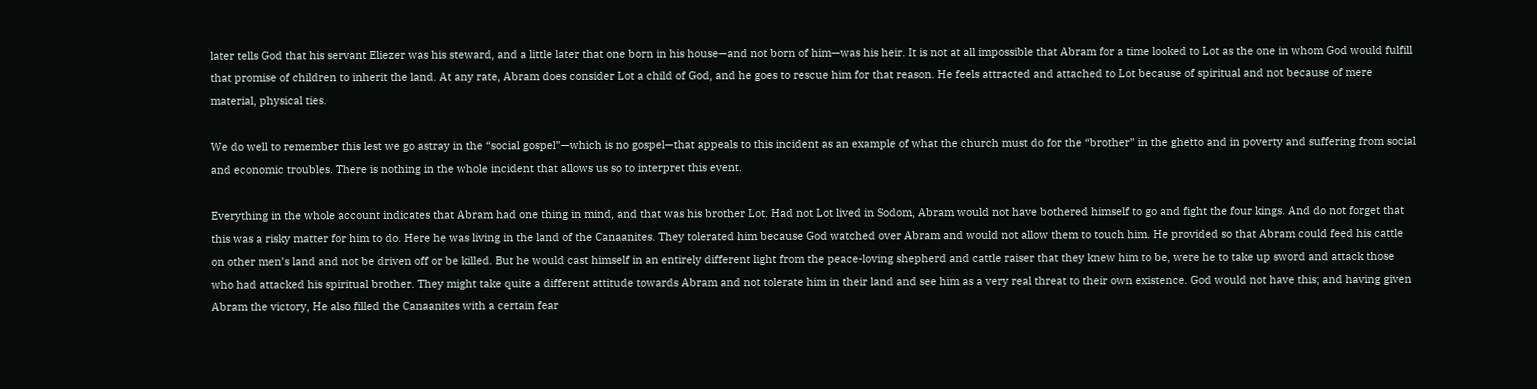later tells God that his servant Eliezer was his steward, and a little later that one born in his house—and not born of him—was his heir. It is not at all impossible that Abram for a time looked to Lot as the one in whom God would fulfill that promise of children to inherit the land. At any rate, Abram does consider Lot a child of God, and he goes to rescue him for that reason. He feels attracted and attached to Lot because of spiritual and not because of mere material, physical ties.

We do well to remember this lest we go astray in the “social gospel”—which is no gospel—that appeals to this incident as an example of what the church must do for the “brother” in the ghetto and in poverty and suffering from social and economic troubles. There is nothing in the whole incident that allows us so to interpret this event.

Everything in the whole account indicates that Abram had one thing in mind, and that was his brother Lot. Had not Lot lived in Sodom, Abram would not have bothered himself to go and fight the four kings. And do not forget that this was a risky matter for him to do. Here he was living in the land of the Canaanites. They tolerated him because God watched over Abram and would not allow them to touch him. He provided so that Abram could feed his cattle on other men’s land and not be driven off or be killed. But he would cast himself in an entirely different light from the peace-loving shepherd and cattle raiser that they knew him to be, were he to take up sword and attack those who had attacked his spiritual brother. They might take quite a different attitude towards Abram and not tolerate him in their land and see him as a very real threat to their own existence. God would not have this; and having given Abram the victory, He also filled the Canaanites with a certain fear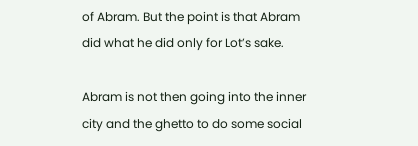of Abram. But the point is that Abram did what he did only for Lot’s sake.

Abram is not then going into the inner city and the ghetto to do some social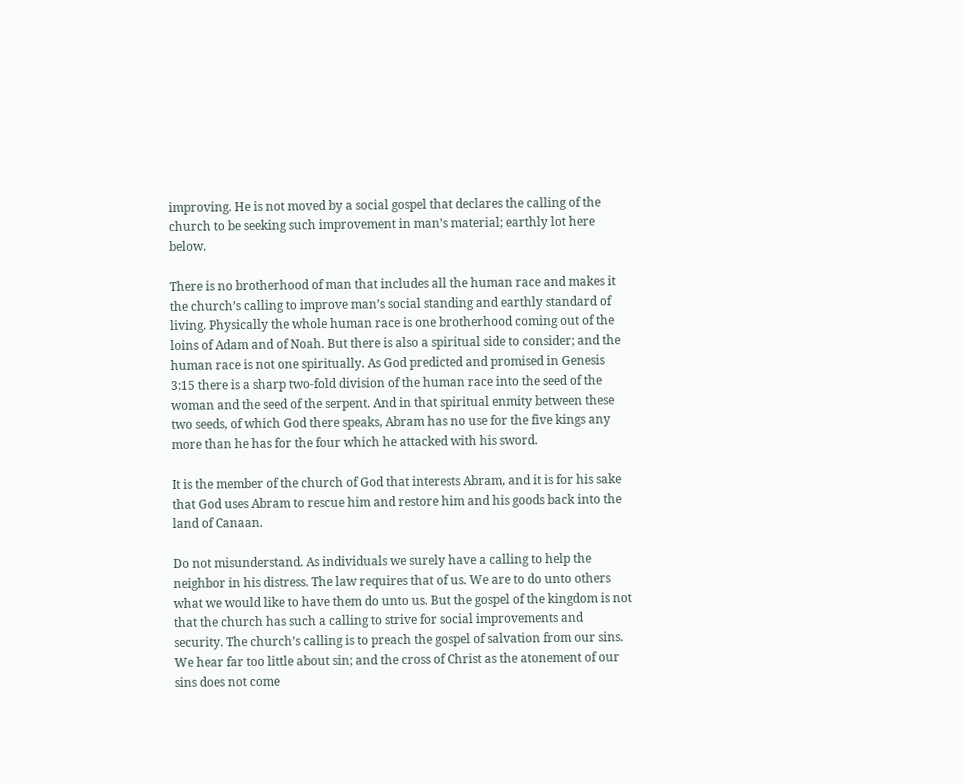improving. He is not moved by a social gospel that declares the calling of the church to be seeking such improvement in man’s material; earthly lot here below.

There is no brotherhood of man that includes all the human race and makes it the church’s calling to improve man’s social standing and earthly standard of living. Physically the whole human race is one brotherhood coming out of the loins of Adam and of Noah. But there is also a spiritual side to consider; and the human race is not one spiritually. As God predicted and promised in Genesis 3:15 there is a sharp two-fold division of the human race into the seed of the woman and the seed of the serpent. And in that spiritual enmity between these two seeds, of which God there speaks, Abram has no use for the five kings any more than he has for the four which he attacked with his sword.

It is the member of the church of God that interests Abram, and it is for his sake that God uses Abram to rescue him and restore him and his goods back into the land of Canaan.

Do not misunderstand. As individuals we surely have a calling to help the neighbor in his distress. The law requires that of us. We are to do unto others what we would like to have them do unto us. But the gospel of the kingdom is not that the church has such a calling to strive for social improvements and security. The church’s calling is to preach the gospel of salvation from our sins. We hear far too little about sin; and the cross of Christ as the atonement of our sins does not come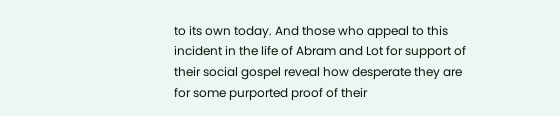to its own today. And those who appeal to this incident in the life of Abram and Lot for support of their social gospel reveal how desperate they are for some purported proof of their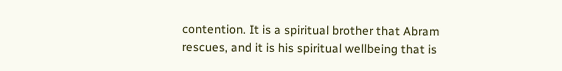contention. It is a spiritual brother that Abram rescues, and it is his spiritual wellbeing that is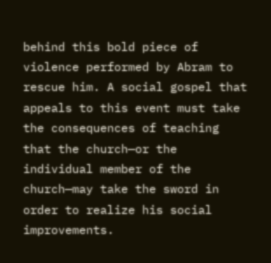behind this bold piece of violence performed by Abram to rescue him. A social gospel that appeals to this event must take the consequences of teaching that the church—or the individual member of the church—may take the sword in order to realize his social improvements.